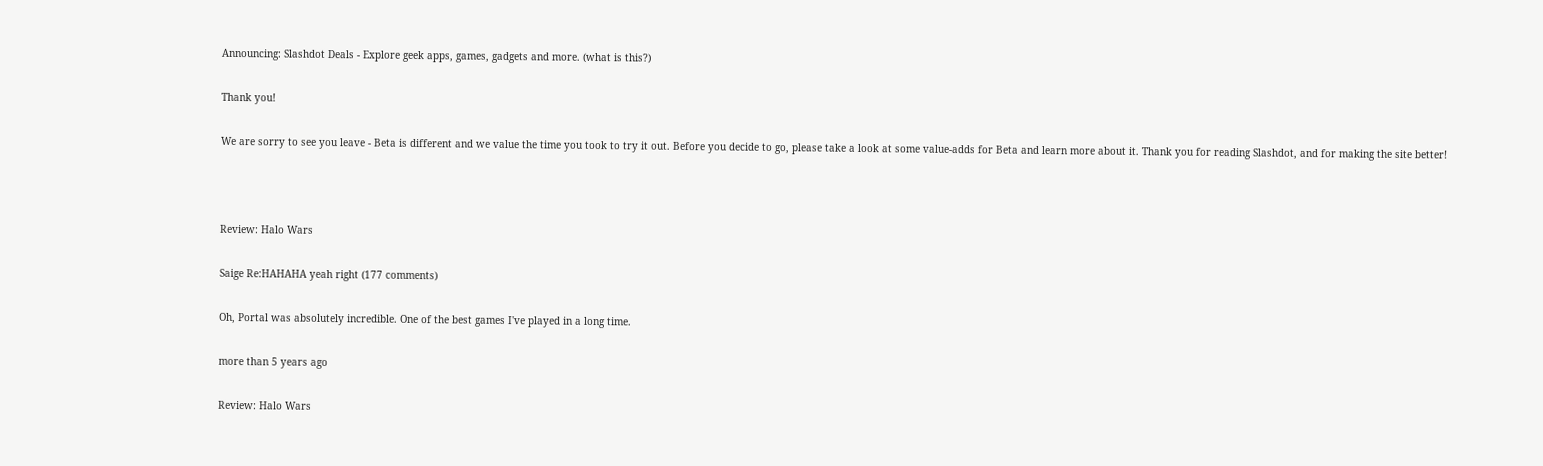Announcing: Slashdot Deals - Explore geek apps, games, gadgets and more. (what is this?)

Thank you!

We are sorry to see you leave - Beta is different and we value the time you took to try it out. Before you decide to go, please take a look at some value-adds for Beta and learn more about it. Thank you for reading Slashdot, and for making the site better!



Review: Halo Wars

Saige Re:HAHAHA yeah right (177 comments)

Oh, Portal was absolutely incredible. One of the best games I've played in a long time.

more than 5 years ago

Review: Halo Wars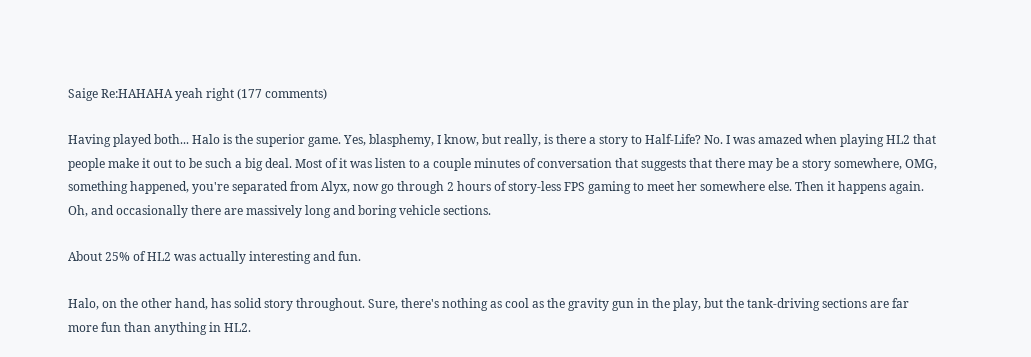Saige Re:HAHAHA yeah right (177 comments)

Having played both... Halo is the superior game. Yes, blasphemy, I know, but really, is there a story to Half-Life? No. I was amazed when playing HL2 that people make it out to be such a big deal. Most of it was listen to a couple minutes of conversation that suggests that there may be a story somewhere, OMG, something happened, you're separated from Alyx, now go through 2 hours of story-less FPS gaming to meet her somewhere else. Then it happens again. Oh, and occasionally there are massively long and boring vehicle sections.

About 25% of HL2 was actually interesting and fun.

Halo, on the other hand, has solid story throughout. Sure, there's nothing as cool as the gravity gun in the play, but the tank-driving sections are far more fun than anything in HL2.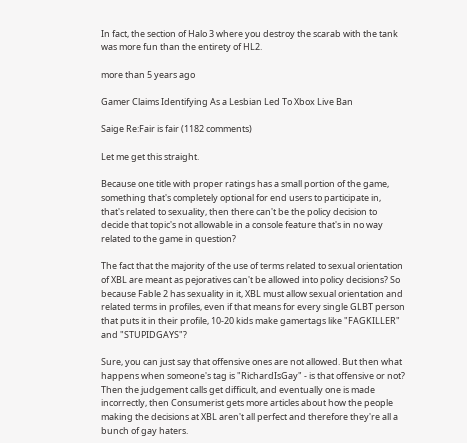In fact, the section of Halo 3 where you destroy the scarab with the tank was more fun than the entirety of HL2.

more than 5 years ago

Gamer Claims Identifying As a Lesbian Led To Xbox Live Ban

Saige Re:Fair is fair (1182 comments)

Let me get this straight.

Because one title with proper ratings has a small portion of the game, something that's completely optional for end users to participate in, that's related to sexuality, then there can't be the policy decision to decide that topic's not allowable in a console feature that's in no way related to the game in question?

The fact that the majority of the use of terms related to sexual orientation of XBL are meant as pejoratives can't be allowed into policy decisions? So because Fable 2 has sexuality in it, XBL must allow sexual orientation and related terms in profiles, even if that means for every single GLBT person that puts it in their profile, 10-20 kids make gamertags like "FAGKILLER" and "STUPIDGAYS"?

Sure, you can just say that offensive ones are not allowed. But then what happens when someone's tag is "RichardIsGay" - is that offensive or not? Then the judgement calls get difficult, and eventually one is made incorrectly, then Consumerist gets more articles about how the people making the decisions at XBL aren't all perfect and therefore they're all a bunch of gay haters.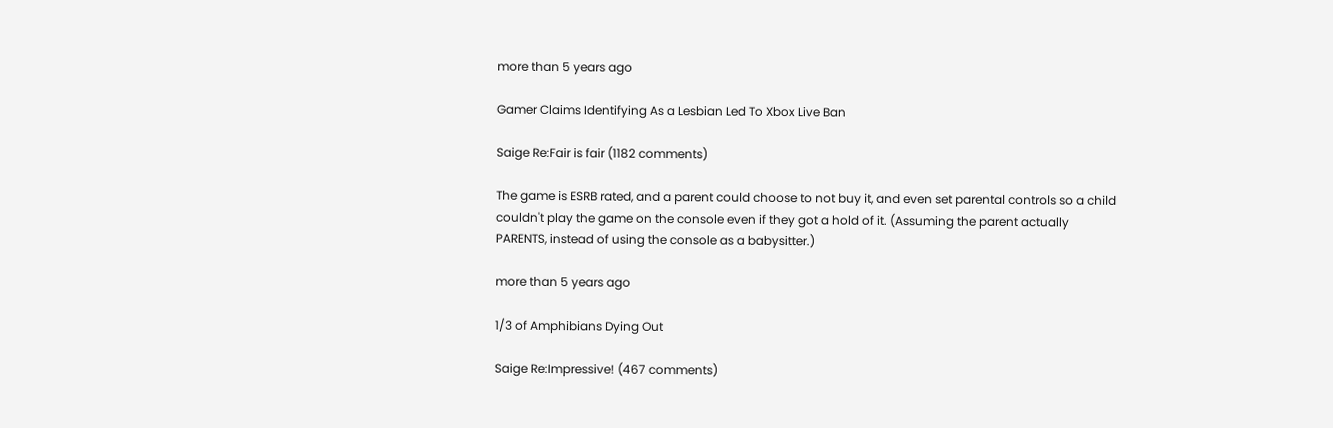more than 5 years ago

Gamer Claims Identifying As a Lesbian Led To Xbox Live Ban

Saige Re:Fair is fair (1182 comments)

The game is ESRB rated, and a parent could choose to not buy it, and even set parental controls so a child couldn't play the game on the console even if they got a hold of it. (Assuming the parent actually PARENTS, instead of using the console as a babysitter.)

more than 5 years ago

1/3 of Amphibians Dying Out

Saige Re:Impressive! (467 comments)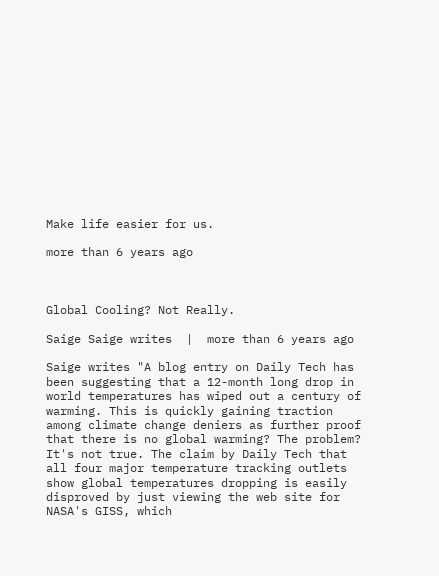Make life easier for us.

more than 6 years ago



Global Cooling? Not Really.

Saige Saige writes  |  more than 6 years ago

Saige writes "A blog entry on Daily Tech has been suggesting that a 12-month long drop in world temperatures has wiped out a century of warming. This is quickly gaining traction among climate change deniers as further proof that there is no global warming? The problem? It's not true. The claim by Daily Tech that all four major temperature tracking outlets show global temperatures dropping is easily disproved by just viewing the web site for NASA's GISS, which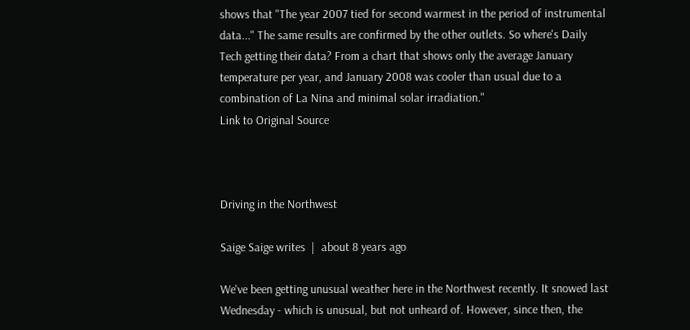shows that "The year 2007 tied for second warmest in the period of instrumental data..." The same results are confirmed by the other outlets. So where's Daily Tech getting their data? From a chart that shows only the average January temperature per year, and January 2008 was cooler than usual due to a combination of La Nina and minimal solar irradiation."
Link to Original Source



Driving in the Northwest

Saige Saige writes  |  about 8 years ago

We've been getting unusual weather here in the Northwest recently. It snowed last Wednesday - which is unusual, but not unheard of. However, since then, the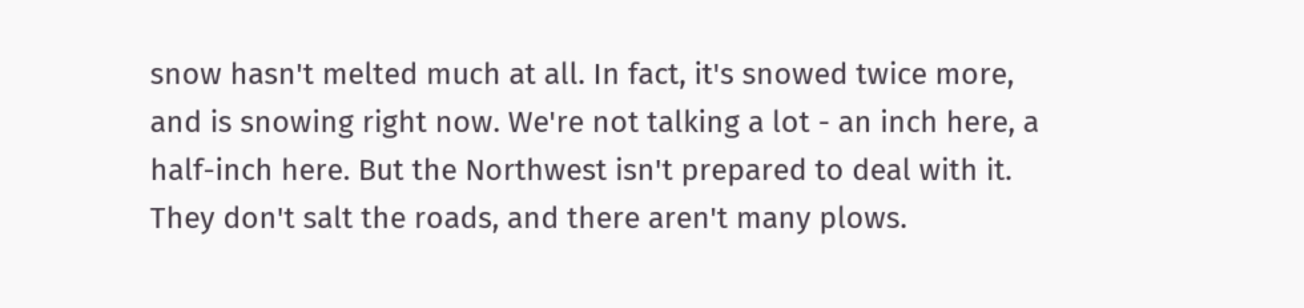snow hasn't melted much at all. In fact, it's snowed twice more, and is snowing right now. We're not talking a lot - an inch here, a half-inch here. But the Northwest isn't prepared to deal with it. They don't salt the roads, and there aren't many plows.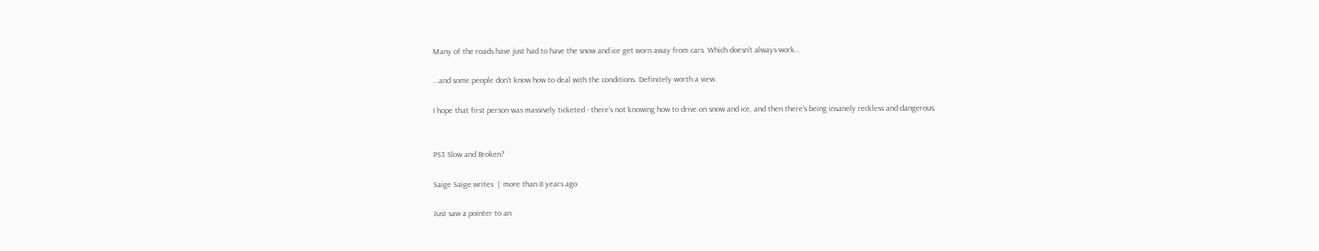Many of the roads have just had to have the snow and ice get worn away from cars. Which doesn't always work...

...and some people don't know how to deal with the conditions. Definitely worth a view.

I hope that first person was massively ticketed - there's not knowing how to drive on snow and ice, and then there's being insanely reckless and dangerous.


PS3 Slow and Broken?

Saige Saige writes  |  more than 8 years ago

Just saw a pointer to an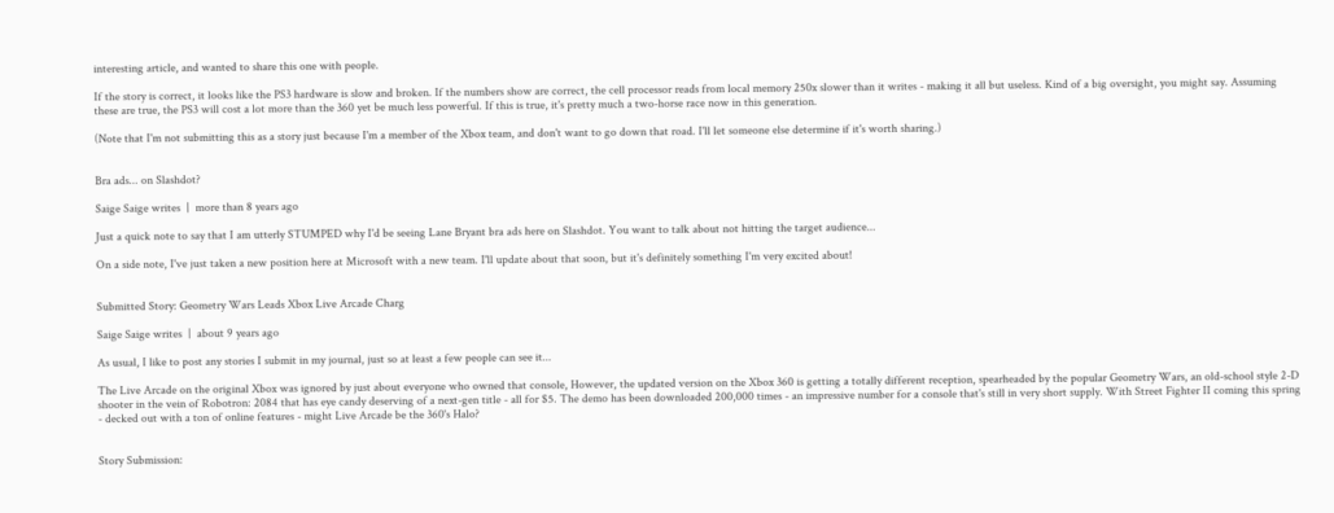interesting article, and wanted to share this one with people.

If the story is correct, it looks like the PS3 hardware is slow and broken. If the numbers show are correct, the cell processor reads from local memory 250x slower than it writes - making it all but useless. Kind of a big oversight, you might say. Assuming these are true, the PS3 will cost a lot more than the 360 yet be much less powerful. If this is true, it's pretty much a two-horse race now in this generation.

(Note that I'm not submitting this as a story just because I'm a member of the Xbox team, and don't want to go down that road. I'll let someone else determine if it's worth sharing.)


Bra ads... on Slashdot?

Saige Saige writes  |  more than 8 years ago

Just a quick note to say that I am utterly STUMPED why I'd be seeing Lane Bryant bra ads here on Slashdot. You want to talk about not hitting the target audience...

On a side note, I've just taken a new position here at Microsoft with a new team. I'll update about that soon, but it's definitely something I'm very excited about!


Submitted Story: Geometry Wars Leads Xbox Live Arcade Charg

Saige Saige writes  |  about 9 years ago

As usual, I like to post any stories I submit in my journal, just so at least a few people can see it...

The Live Arcade on the original Xbox was ignored by just about everyone who owned that console, However, the updated version on the Xbox 360 is getting a totally different reception, spearheaded by the popular Geometry Wars, an old-school style 2-D shooter in the vein of Robotron: 2084 that has eye candy deserving of a next-gen title - all for $5. The demo has been downloaded 200,000 times - an impressive number for a console that's still in very short supply. With Street Fighter II coming this spring - decked out with a ton of online features - might Live Arcade be the 360's Halo?


Story Submission: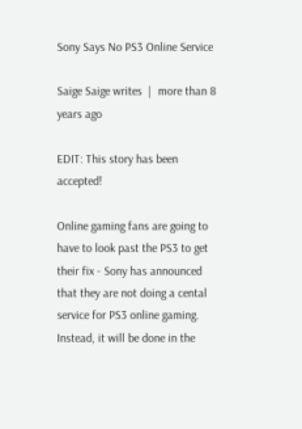Sony Says No PS3 Online Service

Saige Saige writes  |  more than 8 years ago

EDIT: This story has been accepted!

Online gaming fans are going to have to look past the PS3 to get their fix - Sony has announced that they are not doing a cental service for PS3 online gaming. Instead, it will be done in the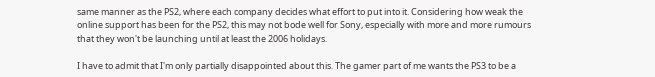same manner as the PS2, where each company decides what effort to put into it. Considering how weak the online support has been for the PS2, this may not bode well for Sony, especially with more and more rumours that they won't be launching until at least the 2006 holidays.

I have to admit that I'm only partially disappointed about this. The gamer part of me wants the PS3 to be a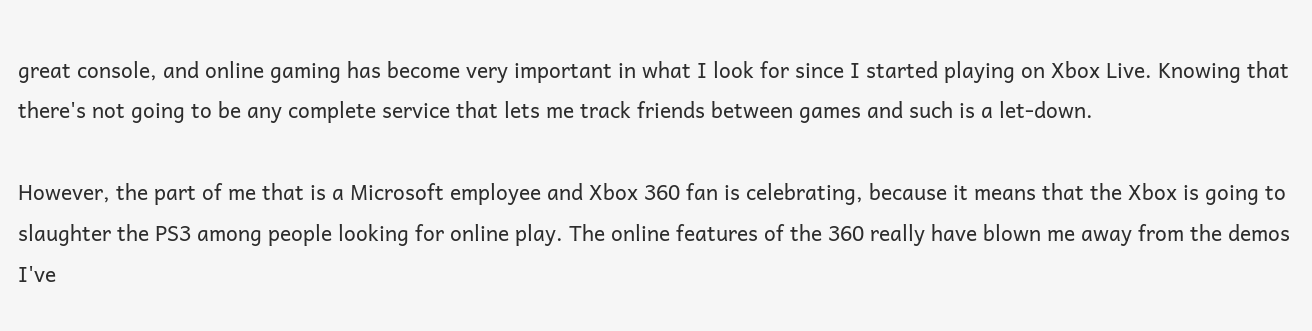great console, and online gaming has become very important in what I look for since I started playing on Xbox Live. Knowing that there's not going to be any complete service that lets me track friends between games and such is a let-down.

However, the part of me that is a Microsoft employee and Xbox 360 fan is celebrating, because it means that the Xbox is going to slaughter the PS3 among people looking for online play. The online features of the 360 really have blown me away from the demos I've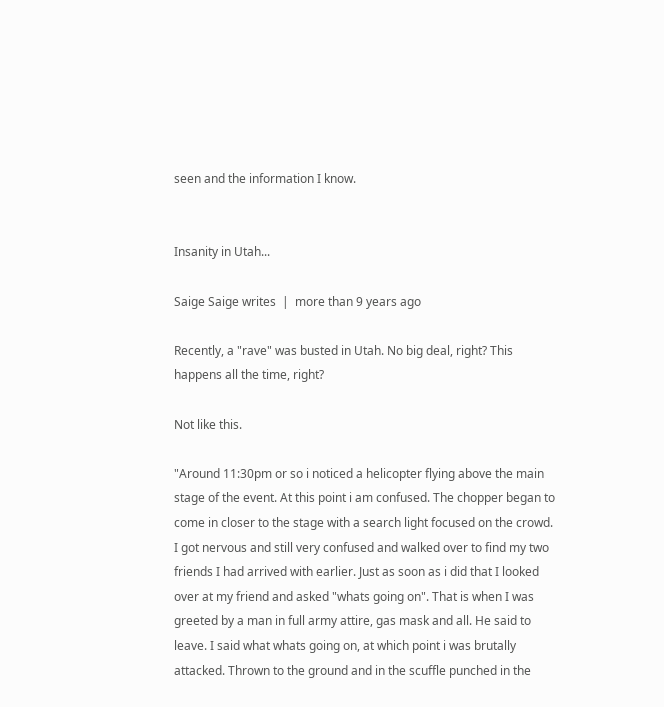seen and the information I know.


Insanity in Utah...

Saige Saige writes  |  more than 9 years ago

Recently, a "rave" was busted in Utah. No big deal, right? This happens all the time, right?

Not like this.

"Around 11:30pm or so i noticed a helicopter flying above the main stage of the event. At this point i am confused. The chopper began to come in closer to the stage with a search light focused on the crowd. I got nervous and still very confused and walked over to find my two friends I had arrived with earlier. Just as soon as i did that I looked over at my friend and asked "whats going on". That is when I was greeted by a man in full army attire, gas mask and all. He said to leave. I said what whats going on, at which point i was brutally attacked. Thrown to the ground and in the scuffle punched in the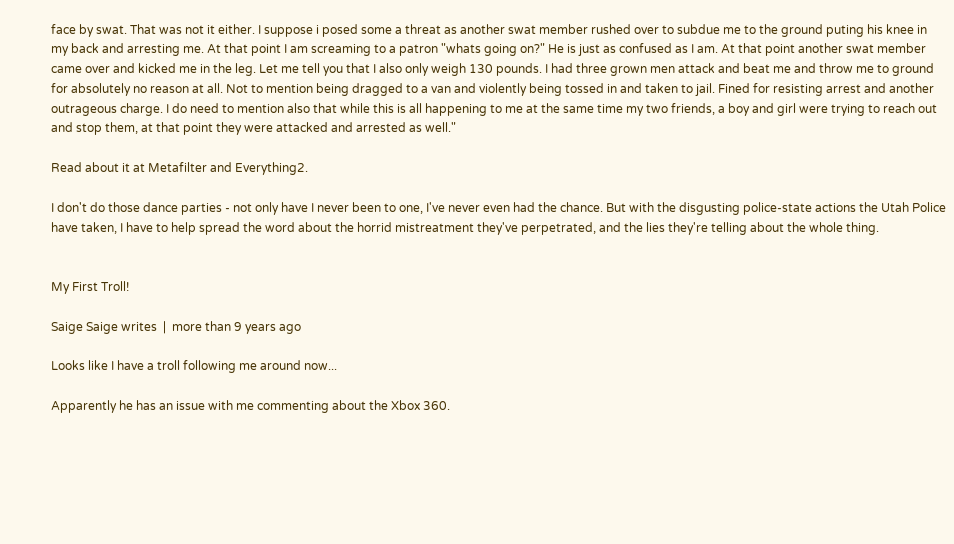face by swat. That was not it either. I suppose i posed some a threat as another swat member rushed over to subdue me to the ground puting his knee in my back and arresting me. At that point I am screaming to a patron "whats going on?" He is just as confused as I am. At that point another swat member came over and kicked me in the leg. Let me tell you that I also only weigh 130 pounds. I had three grown men attack and beat me and throw me to ground for absolutely no reason at all. Not to mention being dragged to a van and violently being tossed in and taken to jail. Fined for resisting arrest and another outrageous charge. I do need to mention also that while this is all happening to me at the same time my two friends, a boy and girl were trying to reach out and stop them, at that point they were attacked and arrested as well."

Read about it at Metafilter and Everything2.

I don't do those dance parties - not only have I never been to one, I've never even had the chance. But with the disgusting police-state actions the Utah Police have taken, I have to help spread the word about the horrid mistreatment they've perpetrated, and the lies they're telling about the whole thing.


My First Troll!

Saige Saige writes  |  more than 9 years ago

Looks like I have a troll following me around now...

Apparently he has an issue with me commenting about the Xbox 360.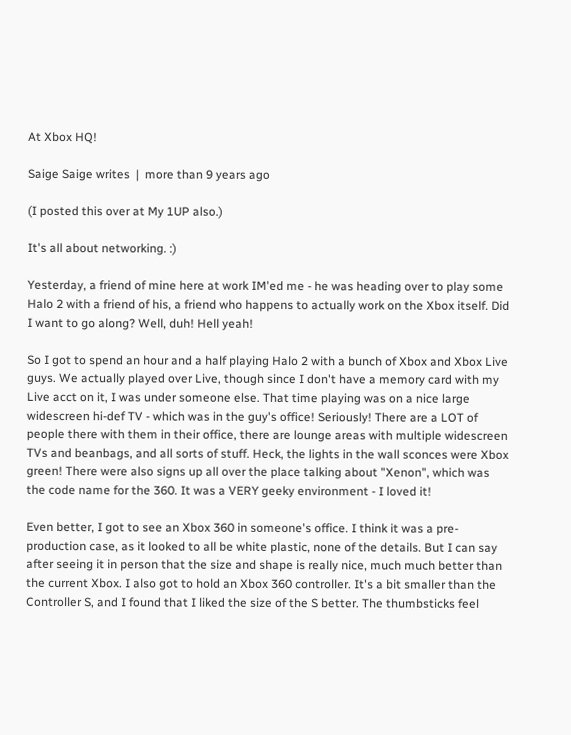At Xbox HQ!

Saige Saige writes  |  more than 9 years ago

(I posted this over at My 1UP also.)

It's all about networking. :)

Yesterday, a friend of mine here at work IM'ed me - he was heading over to play some Halo 2 with a friend of his, a friend who happens to actually work on the Xbox itself. Did I want to go along? Well, duh! Hell yeah!

So I got to spend an hour and a half playing Halo 2 with a bunch of Xbox and Xbox Live guys. We actually played over Live, though since I don't have a memory card with my Live acct on it, I was under someone else. That time playing was on a nice large widescreen hi-def TV - which was in the guy's office! Seriously! There are a LOT of people there with them in their office, there are lounge areas with multiple widescreen TVs and beanbags, and all sorts of stuff. Heck, the lights in the wall sconces were Xbox green! There were also signs up all over the place talking about "Xenon", which was the code name for the 360. It was a VERY geeky environment - I loved it!

Even better, I got to see an Xbox 360 in someone's office. I think it was a pre-production case, as it looked to all be white plastic, none of the details. But I can say after seeing it in person that the size and shape is really nice, much much better than the current Xbox. I also got to hold an Xbox 360 controller. It's a bit smaller than the Controller S, and I found that I liked the size of the S better. The thumbsticks feel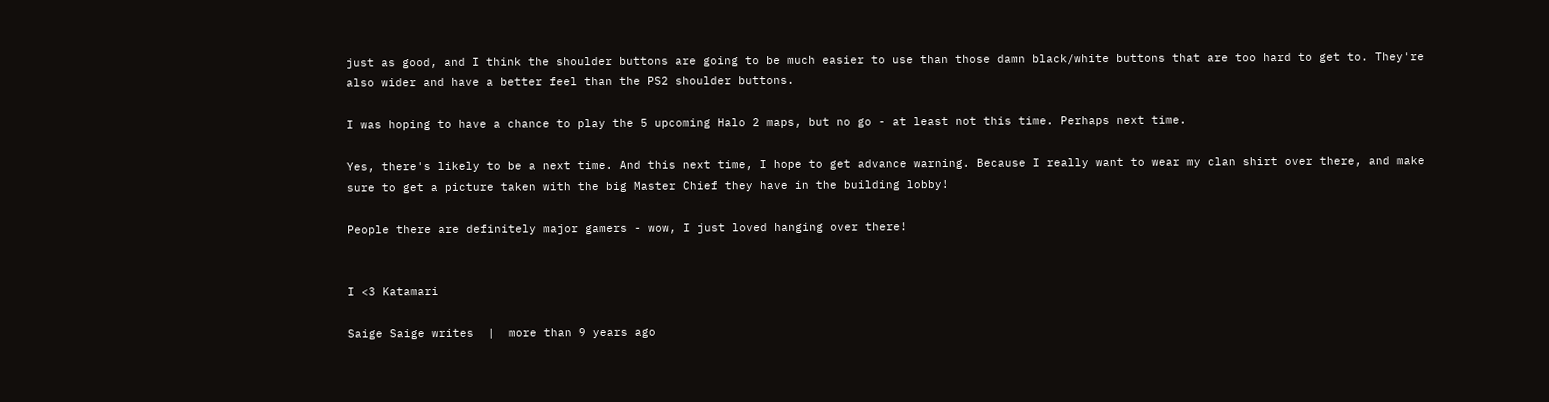just as good, and I think the shoulder buttons are going to be much easier to use than those damn black/white buttons that are too hard to get to. They're also wider and have a better feel than the PS2 shoulder buttons.

I was hoping to have a chance to play the 5 upcoming Halo 2 maps, but no go - at least not this time. Perhaps next time.

Yes, there's likely to be a next time. And this next time, I hope to get advance warning. Because I really want to wear my clan shirt over there, and make sure to get a picture taken with the big Master Chief they have in the building lobby!

People there are definitely major gamers - wow, I just loved hanging over there!


I <3 Katamari

Saige Saige writes  |  more than 9 years ago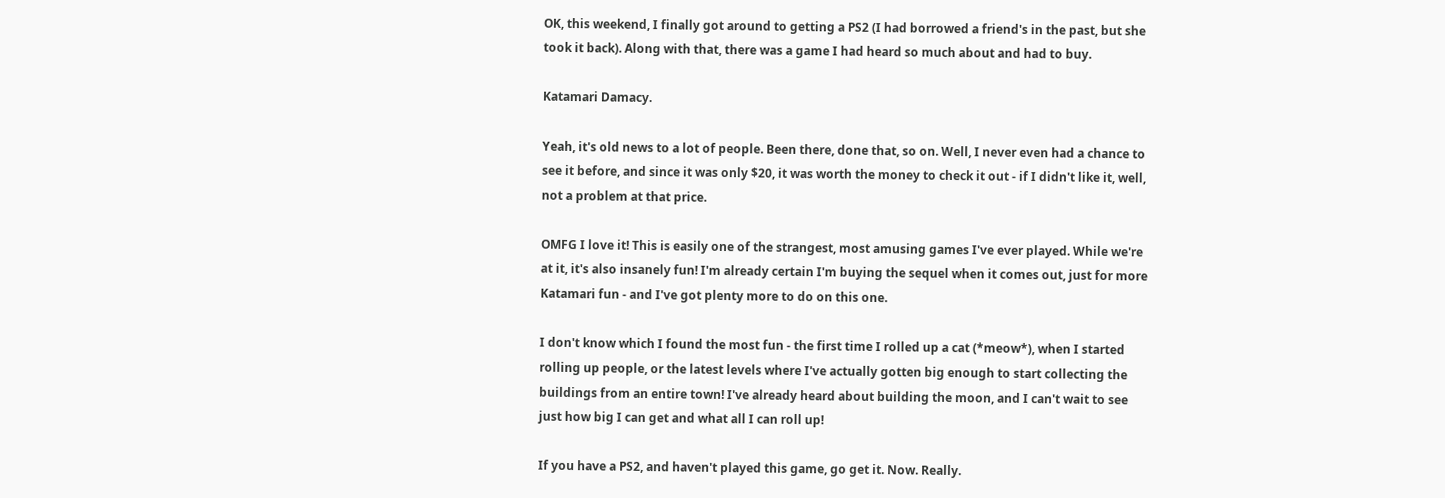OK, this weekend, I finally got around to getting a PS2 (I had borrowed a friend's in the past, but she took it back). Along with that, there was a game I had heard so much about and had to buy.

Katamari Damacy.

Yeah, it's old news to a lot of people. Been there, done that, so on. Well, I never even had a chance to see it before, and since it was only $20, it was worth the money to check it out - if I didn't like it, well, not a problem at that price.

OMFG I love it! This is easily one of the strangest, most amusing games I've ever played. While we're at it, it's also insanely fun! I'm already certain I'm buying the sequel when it comes out, just for more Katamari fun - and I've got plenty more to do on this one.

I don't know which I found the most fun - the first time I rolled up a cat (*meow*), when I started rolling up people, or the latest levels where I've actually gotten big enough to start collecting the buildings from an entire town! I've already heard about building the moon, and I can't wait to see just how big I can get and what all I can roll up!

If you have a PS2, and haven't played this game, go get it. Now. Really.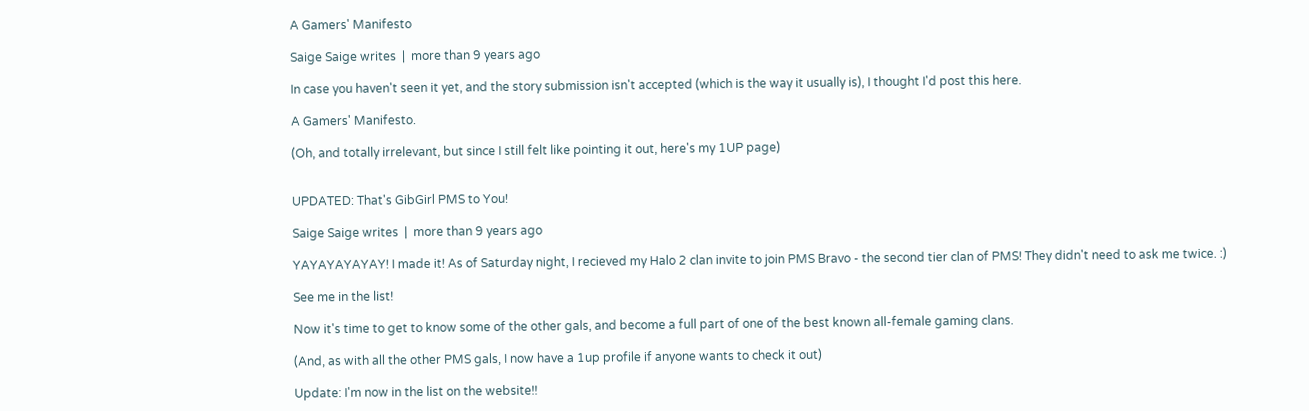A Gamers' Manifesto

Saige Saige writes  |  more than 9 years ago

In case you haven't seen it yet, and the story submission isn't accepted (which is the way it usually is), I thought I'd post this here.

A Gamers' Manifesto.

(Oh, and totally irrelevant, but since I still felt like pointing it out, here's my 1UP page)


UPDATED: That's GibGirl PMS to You!

Saige Saige writes  |  more than 9 years ago

YAYAYAYAYAY! I made it! As of Saturday night, I recieved my Halo 2 clan invite to join PMS Bravo - the second tier clan of PMS! They didn't need to ask me twice. :)

See me in the list!

Now it's time to get to know some of the other gals, and become a full part of one of the best known all-female gaming clans.

(And, as with all the other PMS gals, I now have a 1up profile if anyone wants to check it out)

Update: I'm now in the list on the website!!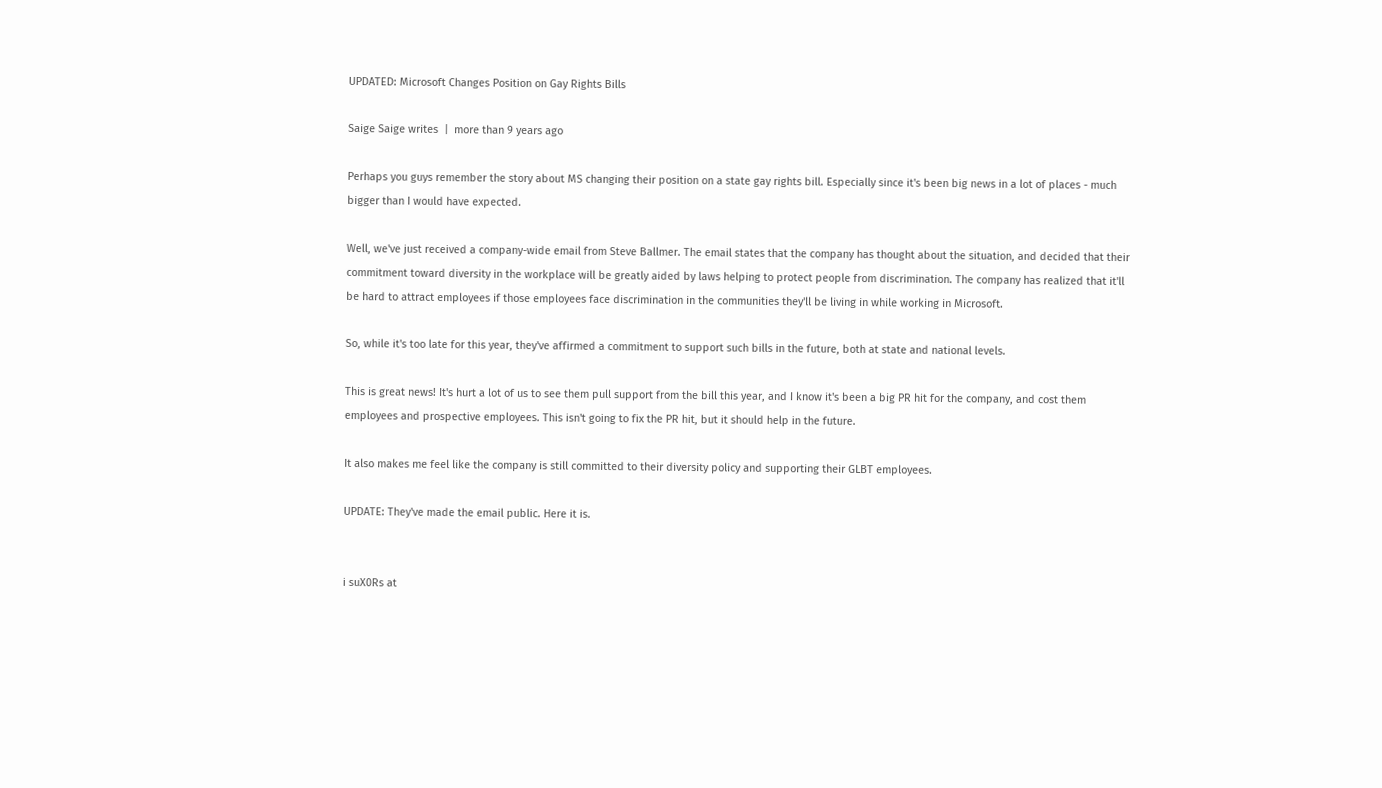UPDATED: Microsoft Changes Position on Gay Rights Bills

Saige Saige writes  |  more than 9 years ago

Perhaps you guys remember the story about MS changing their position on a state gay rights bill. Especially since it's been big news in a lot of places - much bigger than I would have expected.

Well, we've just received a company-wide email from Steve Ballmer. The email states that the company has thought about the situation, and decided that their commitment toward diversity in the workplace will be greatly aided by laws helping to protect people from discrimination. The company has realized that it'll be hard to attract employees if those employees face discrimination in the communities they'll be living in while working in Microsoft.

So, while it's too late for this year, they've affirmed a commitment to support such bills in the future, both at state and national levels.

This is great news! It's hurt a lot of us to see them pull support from the bill this year, and I know it's been a big PR hit for the company, and cost them employees and prospective employees. This isn't going to fix the PR hit, but it should help in the future.

It also makes me feel like the company is still committed to their diversity policy and supporting their GLBT employees.

UPDATE: They've made the email public. Here it is.


i suX0Rs at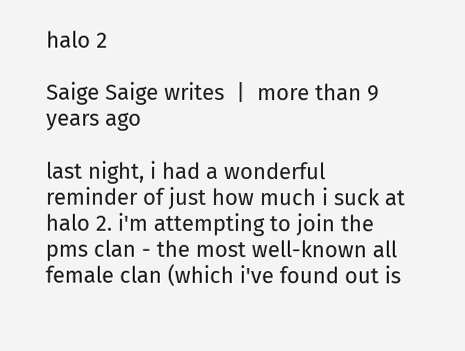halo 2

Saige Saige writes  |  more than 9 years ago

last night, i had a wonderful reminder of just how much i suck at halo 2. i'm attempting to join the pms clan - the most well-known all female clan (which i've found out is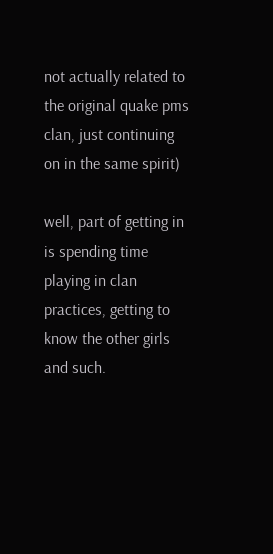not actually related to the original quake pms clan, just continuing on in the same spirit)

well, part of getting in is spending time playing in clan practices, getting to know the other girls and such.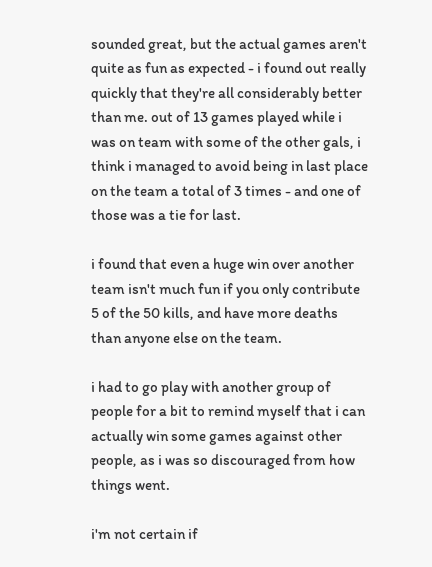sounded great, but the actual games aren't quite as fun as expected - i found out really quickly that they're all considerably better than me. out of 13 games played while i was on team with some of the other gals, i think i managed to avoid being in last place on the team a total of 3 times - and one of those was a tie for last.

i found that even a huge win over another team isn't much fun if you only contribute 5 of the 50 kills, and have more deaths than anyone else on the team.

i had to go play with another group of people for a bit to remind myself that i can actually win some games against other people, as i was so discouraged from how things went.

i'm not certain if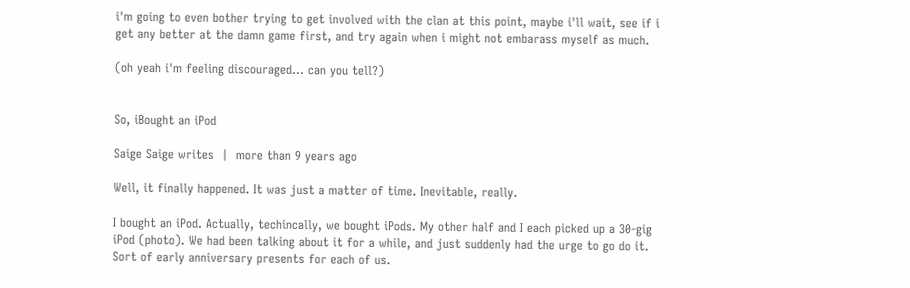i'm going to even bother trying to get involved with the clan at this point, maybe i'll wait, see if i get any better at the damn game first, and try again when i might not embarass myself as much.

(oh yeah i'm feeling discouraged... can you tell?)


So, iBought an iPod

Saige Saige writes  |  more than 9 years ago

Well, it finally happened. It was just a matter of time. Inevitable, really.

I bought an iPod. Actually, techincally, we bought iPods. My other half and I each picked up a 30-gig iPod (photo). We had been talking about it for a while, and just suddenly had the urge to go do it. Sort of early anniversary presents for each of us.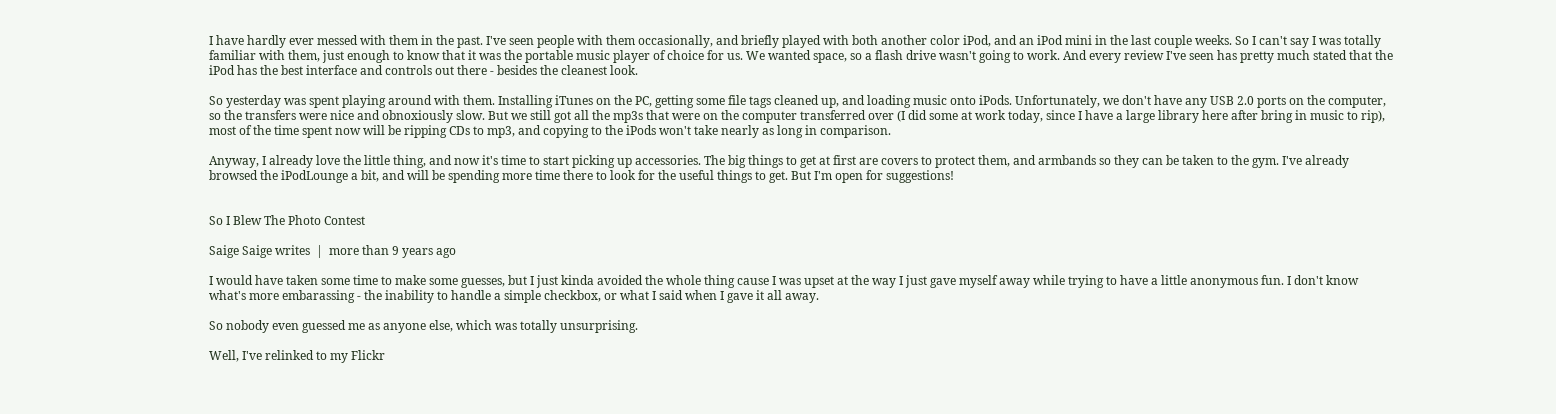I have hardly ever messed with them in the past. I've seen people with them occasionally, and briefly played with both another color iPod, and an iPod mini in the last couple weeks. So I can't say I was totally familiar with them, just enough to know that it was the portable music player of choice for us. We wanted space, so a flash drive wasn't going to work. And every review I've seen has pretty much stated that the iPod has the best interface and controls out there - besides the cleanest look.

So yesterday was spent playing around with them. Installing iTunes on the PC, getting some file tags cleaned up, and loading music onto iPods. Unfortunately, we don't have any USB 2.0 ports on the computer, so the transfers were nice and obnoxiously slow. But we still got all the mp3s that were on the computer transferred over (I did some at work today, since I have a large library here after bring in music to rip), most of the time spent now will be ripping CDs to mp3, and copying to the iPods won't take nearly as long in comparison.

Anyway, I already love the little thing, and now it's time to start picking up accessories. The big things to get at first are covers to protect them, and armbands so they can be taken to the gym. I've already browsed the iPodLounge a bit, and will be spending more time there to look for the useful things to get. But I'm open for suggestions!


So I Blew The Photo Contest

Saige Saige writes  |  more than 9 years ago

I would have taken some time to make some guesses, but I just kinda avoided the whole thing cause I was upset at the way I just gave myself away while trying to have a little anonymous fun. I don't know what's more embarassing - the inability to handle a simple checkbox, or what I said when I gave it all away.

So nobody even guessed me as anyone else, which was totally unsurprising.

Well, I've relinked to my Flickr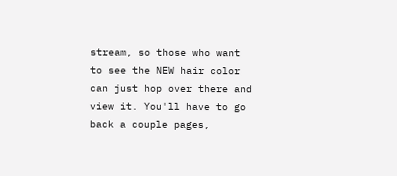stream, so those who want to see the NEW hair color can just hop over there and view it. You'll have to go back a couple pages,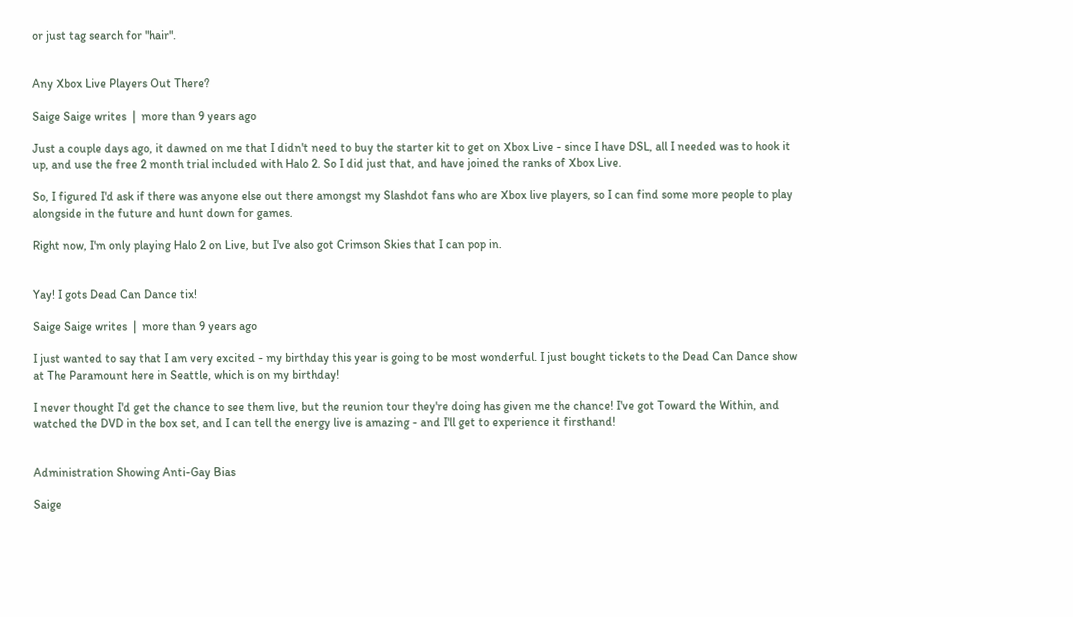or just tag search for "hair".


Any Xbox Live Players Out There?

Saige Saige writes  |  more than 9 years ago

Just a couple days ago, it dawned on me that I didn't need to buy the starter kit to get on Xbox Live - since I have DSL, all I needed was to hook it up, and use the free 2 month trial included with Halo 2. So I did just that, and have joined the ranks of Xbox Live.

So, I figured I'd ask if there was anyone else out there amongst my Slashdot fans who are Xbox live players, so I can find some more people to play alongside in the future and hunt down for games.

Right now, I'm only playing Halo 2 on Live, but I've also got Crimson Skies that I can pop in.


Yay! I gots Dead Can Dance tix!

Saige Saige writes  |  more than 9 years ago

I just wanted to say that I am very excited - my birthday this year is going to be most wonderful. I just bought tickets to the Dead Can Dance show at The Paramount here in Seattle, which is on my birthday!

I never thought I'd get the chance to see them live, but the reunion tour they're doing has given me the chance! I've got Toward the Within, and watched the DVD in the box set, and I can tell the energy live is amazing - and I'll get to experience it firsthand!


Administration Showing Anti-Gay Bias

Saige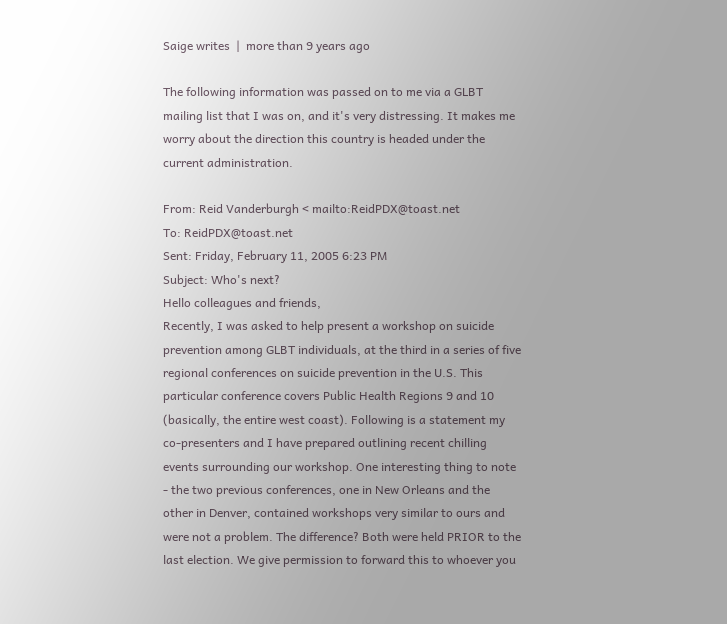Saige writes  |  more than 9 years ago

The following information was passed on to me via a GLBT mailing list that I was on, and it's very distressing. It makes me worry about the direction this country is headed under the current administration.

From: Reid Vanderburgh < mailto:ReidPDX@toast.net
To: ReidPDX@toast.net
Sent: Friday, February 11, 2005 6:23 PM
Subject: Who's next?
Hello colleagues and friends,
Recently, I was asked to help present a workshop on suicide prevention among GLBT individuals, at the third in a series of five regional conferences on suicide prevention in the U.S. This particular conference covers Public Health Regions 9 and 10 (basically, the entire west coast). Following is a statement my co-presenters and I have prepared outlining recent chilling events surrounding our workshop. One interesting thing to note - the two previous conferences, one in New Orleans and the other in Denver, contained workshops very similar to ours and were not a problem. The difference? Both were held PRIOR to the last election. We give permission to forward this to whoever you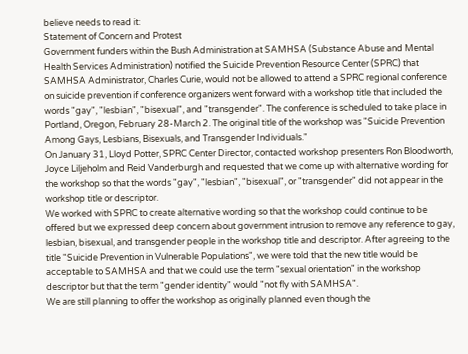believe needs to read it:
Statement of Concern and Protest
Government funders within the Bush Administration at SAMHSA (Substance Abuse and Mental Health Services Administration) notified the Suicide Prevention Resource Center (SPRC) that SAMHSA Administrator, Charles Curie, would not be allowed to attend a SPRC regional conference on suicide prevention if conference organizers went forward with a workshop title that included the words "gay", "lesbian", "bisexual", and "transgender". The conference is scheduled to take place in Portland, Oregon, February 28-March 2. The original title of the workshop was "Suicide Prevention Among Gays, Lesbians, Bisexuals, and Transgender Individuals."
On January 31, Lloyd Potter, SPRC Center Director, contacted workshop presenters Ron Bloodworth, Joyce Liljeholm and Reid Vanderburgh and requested that we come up with alternative wording for the workshop so that the words "gay", "lesbian", "bisexual", or "transgender" did not appear in the workshop title or descriptor.
We worked with SPRC to create alternative wording so that the workshop could continue to be offered but we expressed deep concern about government intrusion to remove any reference to gay, lesbian, bisexual, and transgender people in the workshop title and descriptor. After agreeing to the title "Suicide Prevention in Vulnerable Populations", we were told that the new title would be acceptable to SAMHSA and that we could use the term "sexual orientation" in the workshop descriptor but that the term "gender identity" would "not fly with SAMHSA".
We are still planning to offer the workshop as originally planned even though the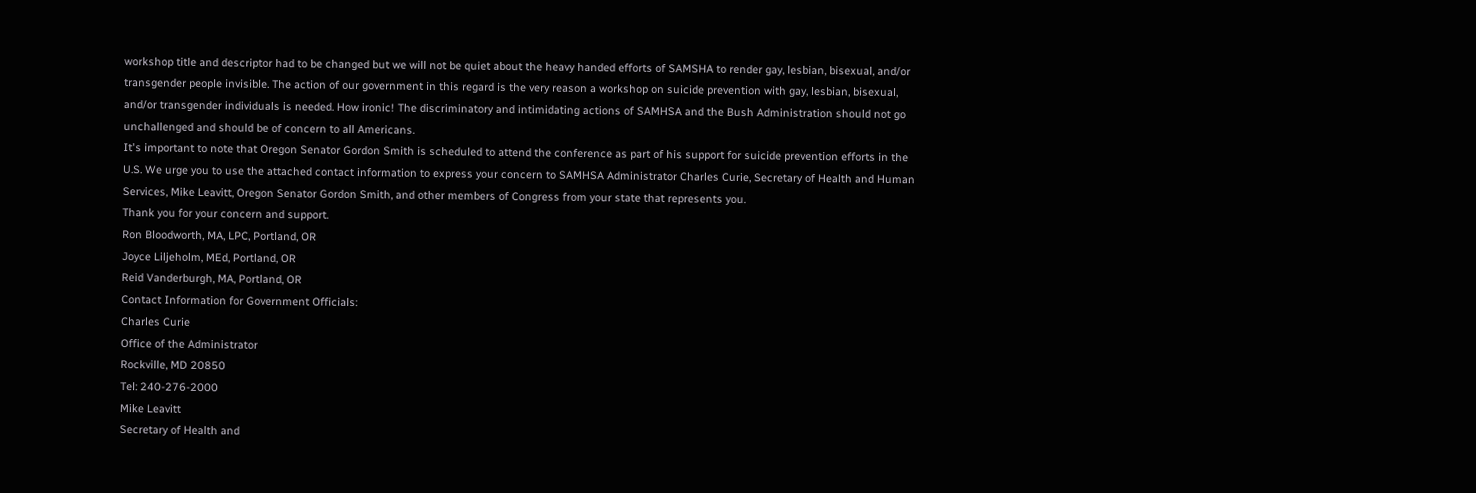workshop title and descriptor had to be changed but we will not be quiet about the heavy handed efforts of SAMSHA to render gay, lesbian, bisexual, and/or transgender people invisible. The action of our government in this regard is the very reason a workshop on suicide prevention with gay, lesbian, bisexual, and/or transgender individuals is needed. How ironic! The discriminatory and intimidating actions of SAMHSA and the Bush Administration should not go unchallenged and should be of concern to all Americans.
It's important to note that Oregon Senator Gordon Smith is scheduled to attend the conference as part of his support for suicide prevention efforts in the U.S. We urge you to use the attached contact information to express your concern to SAMHSA Administrator Charles Curie, Secretary of Health and Human Services, Mike Leavitt, Oregon Senator Gordon Smith, and other members of Congress from your state that represents you.
Thank you for your concern and support.
Ron Bloodworth, MA, LPC, Portland, OR
Joyce Liljeholm, MEd, Portland, OR
Reid Vanderburgh, MA, Portland, OR
Contact Information for Government Officials:
Charles Curie
Office of the Administrator
Rockville, MD 20850
Tel: 240-276-2000
Mike Leavitt
Secretary of Health and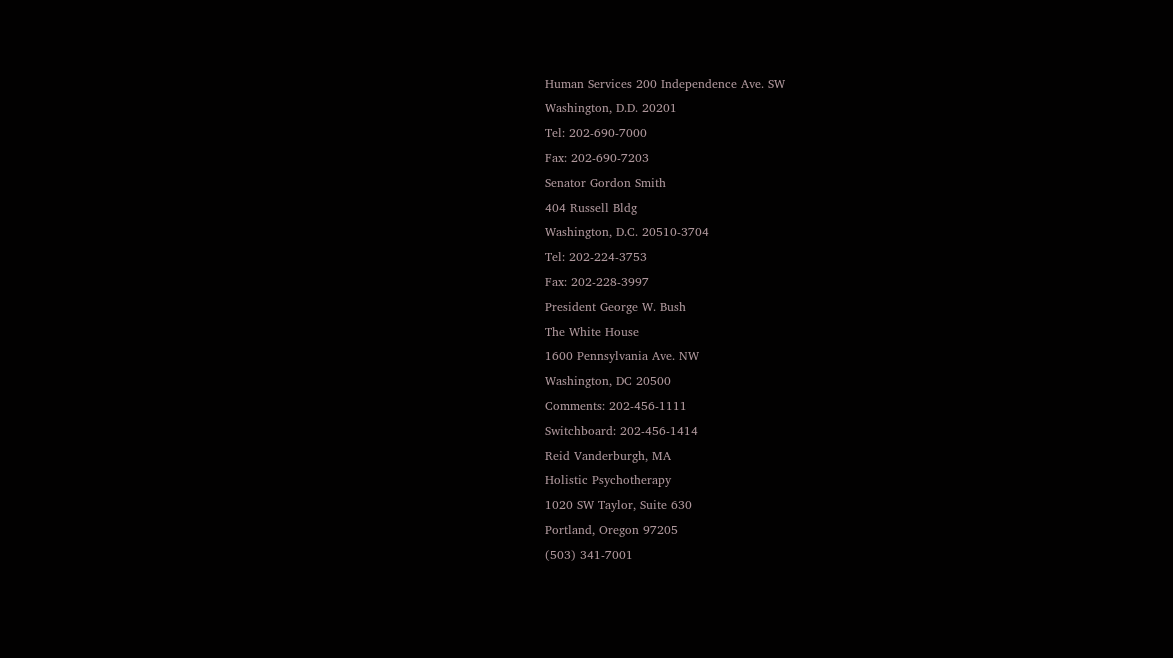Human Services 200 Independence Ave. SW
Washington, D.D. 20201
Tel: 202-690-7000
Fax: 202-690-7203
Senator Gordon Smith
404 Russell Bldg
Washington, D.C. 20510-3704
Tel: 202-224-3753
Fax: 202-228-3997
President George W. Bush
The White House
1600 Pennsylvania Ave. NW
Washington, DC 20500
Comments: 202-456-1111
Switchboard: 202-456-1414
Reid Vanderburgh, MA
Holistic Psychotherapy
1020 SW Taylor, Suite 630
Portland, Oregon 97205
(503) 341-7001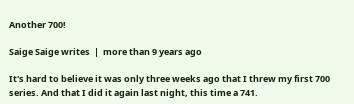Another 700!

Saige Saige writes  |  more than 9 years ago

It's hard to believe it was only three weeks ago that I threw my first 700 series. And that I did it again last night, this time a 741.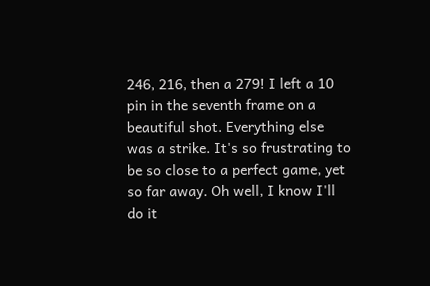246, 216, then a 279! I left a 10 pin in the seventh frame on a beautiful shot. Everything else was a strike. It's so frustrating to be so close to a perfect game, yet so far away. Oh well, I know I'll do it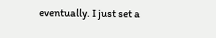eventually. I just set a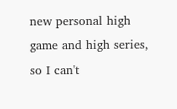new personal high game and high series, so I can't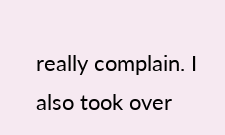really complain. I also took over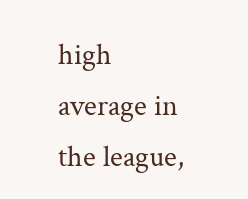high average in the league,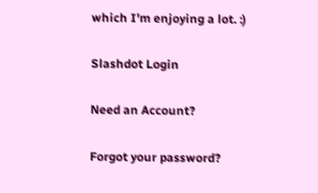which I'm enjoying a lot. :)

Slashdot Login

Need an Account?

Forgot your password?